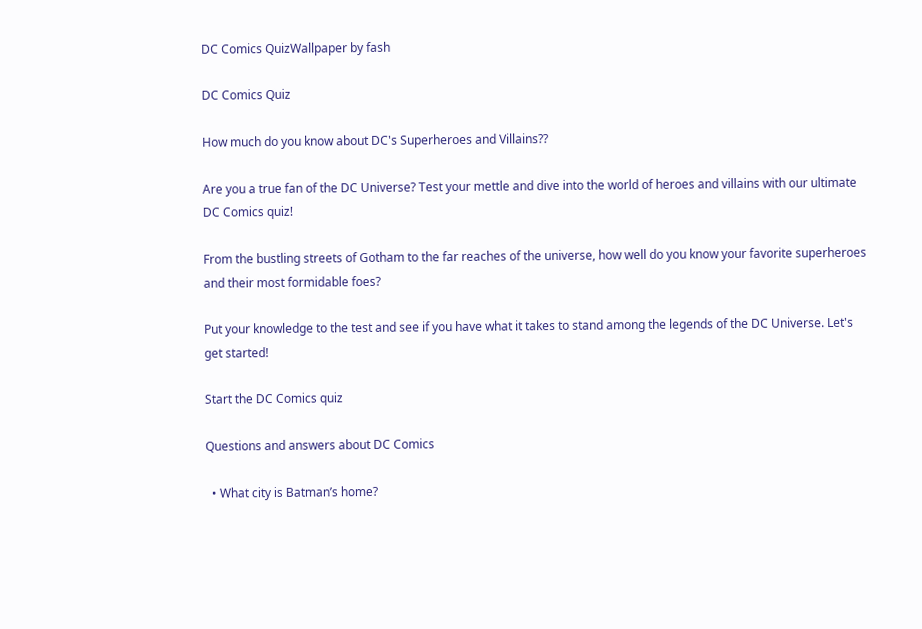DC Comics QuizWallpaper by fash

DC Comics Quiz

How much do you know about DC's Superheroes and Villains??

Are you a true fan of the DC Universe? Test your mettle and dive into the world of heroes and villains with our ultimate DC Comics quiz!

From the bustling streets of Gotham to the far reaches of the universe, how well do you know your favorite superheroes and their most formidable foes?

Put your knowledge to the test and see if you have what it takes to stand among the legends of the DC Universe. Let's get started!

Start the DC Comics quiz

Questions and answers about DC Comics

  • What city is Batman’s home?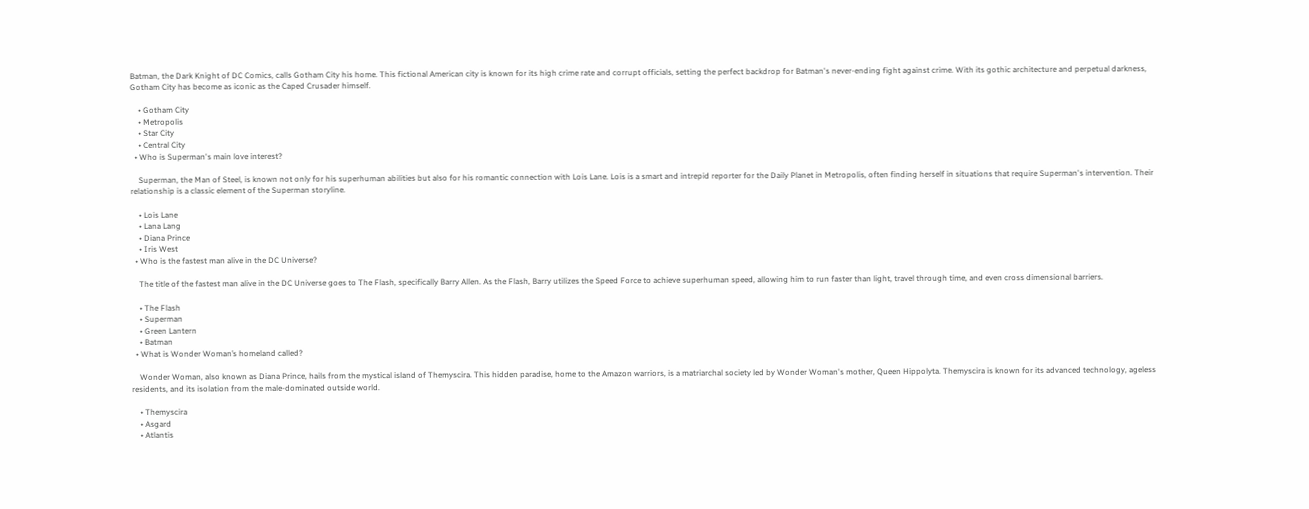Batman, the Dark Knight of DC Comics, calls Gotham City his home. This fictional American city is known for its high crime rate and corrupt officials, setting the perfect backdrop for Batman's never-ending fight against crime. With its gothic architecture and perpetual darkness, Gotham City has become as iconic as the Caped Crusader himself.

    • Gotham City
    • Metropolis
    • Star City
    • Central City
  • Who is Superman's main love interest?

    Superman, the Man of Steel, is known not only for his superhuman abilities but also for his romantic connection with Lois Lane. Lois is a smart and intrepid reporter for the Daily Planet in Metropolis, often finding herself in situations that require Superman's intervention. Their relationship is a classic element of the Superman storyline.

    • Lois Lane
    • Lana Lang
    • Diana Prince
    • Iris West
  • Who is the fastest man alive in the DC Universe?

    The title of the fastest man alive in the DC Universe goes to The Flash, specifically Barry Allen. As the Flash, Barry utilizes the Speed Force to achieve superhuman speed, allowing him to run faster than light, travel through time, and even cross dimensional barriers.

    • The Flash
    • Superman
    • Green Lantern
    • Batman
  • What is Wonder Woman’s homeland called?

    Wonder Woman, also known as Diana Prince, hails from the mystical island of Themyscira. This hidden paradise, home to the Amazon warriors, is a matriarchal society led by Wonder Woman's mother, Queen Hippolyta. Themyscira is known for its advanced technology, ageless residents, and its isolation from the male-dominated outside world.

    • Themyscira
    • Asgard
    • Atlantis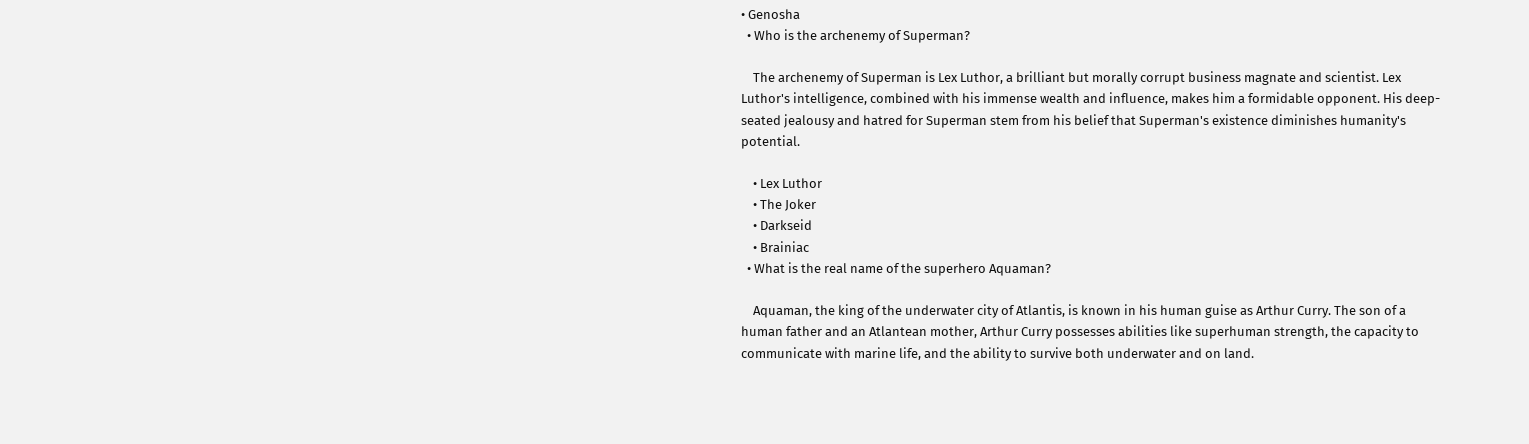• Genosha
  • Who is the archenemy of Superman?

    The archenemy of Superman is Lex Luthor, a brilliant but morally corrupt business magnate and scientist. Lex Luthor's intelligence, combined with his immense wealth and influence, makes him a formidable opponent. His deep-seated jealousy and hatred for Superman stem from his belief that Superman's existence diminishes humanity's potential.

    • Lex Luthor
    • The Joker
    • Darkseid
    • Brainiac
  • What is the real name of the superhero Aquaman?

    Aquaman, the king of the underwater city of Atlantis, is known in his human guise as Arthur Curry. The son of a human father and an Atlantean mother, Arthur Curry possesses abilities like superhuman strength, the capacity to communicate with marine life, and the ability to survive both underwater and on land.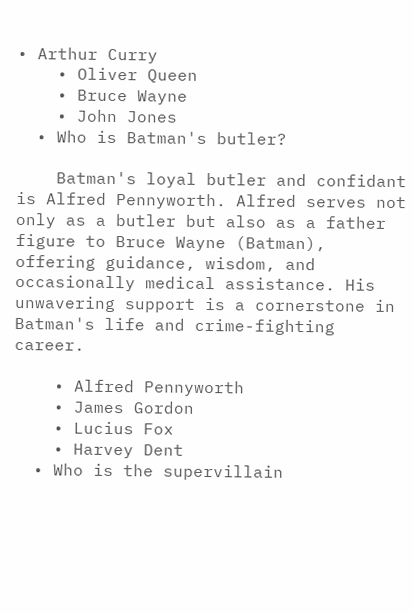• Arthur Curry
    • Oliver Queen
    • Bruce Wayne
    • John Jones
  • Who is Batman's butler?

    Batman's loyal butler and confidant is Alfred Pennyworth. Alfred serves not only as a butler but also as a father figure to Bruce Wayne (Batman), offering guidance, wisdom, and occasionally medical assistance. His unwavering support is a cornerstone in Batman's life and crime-fighting career.

    • Alfred Pennyworth
    • James Gordon
    • Lucius Fox
    • Harvey Dent
  • Who is the supervillain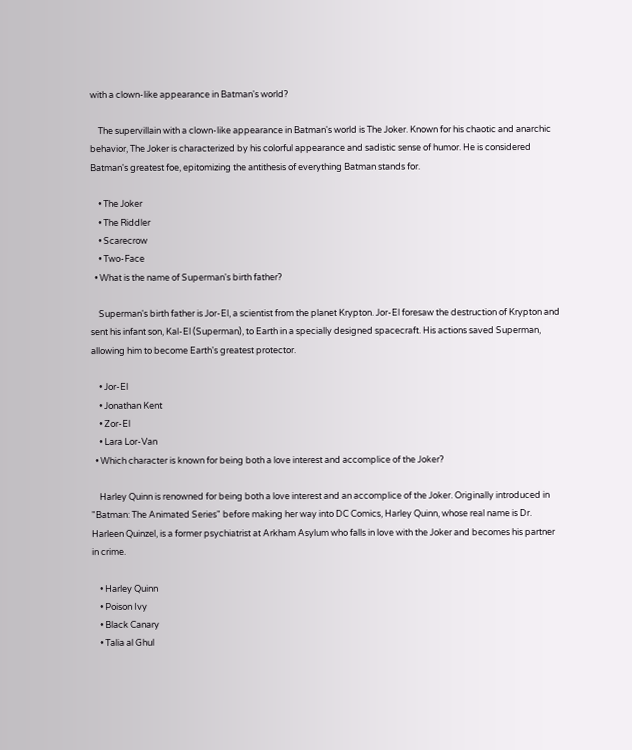with a clown-like appearance in Batman's world?

    The supervillain with a clown-like appearance in Batman's world is The Joker. Known for his chaotic and anarchic behavior, The Joker is characterized by his colorful appearance and sadistic sense of humor. He is considered Batman's greatest foe, epitomizing the antithesis of everything Batman stands for.

    • The Joker
    • The Riddler
    • Scarecrow
    • Two-Face
  • What is the name of Superman's birth father?

    Superman's birth father is Jor-El, a scientist from the planet Krypton. Jor-El foresaw the destruction of Krypton and sent his infant son, Kal-El (Superman), to Earth in a specially designed spacecraft. His actions saved Superman, allowing him to become Earth's greatest protector.

    • Jor-El
    • Jonathan Kent
    • Zor-El
    • Lara Lor-Van
  • Which character is known for being both a love interest and accomplice of the Joker?

    Harley Quinn is renowned for being both a love interest and an accomplice of the Joker. Originally introduced in "Batman: The Animated Series" before making her way into DC Comics, Harley Quinn, whose real name is Dr. Harleen Quinzel, is a former psychiatrist at Arkham Asylum who falls in love with the Joker and becomes his partner in crime.

    • Harley Quinn
    • Poison Ivy
    • Black Canary
    • Talia al Ghul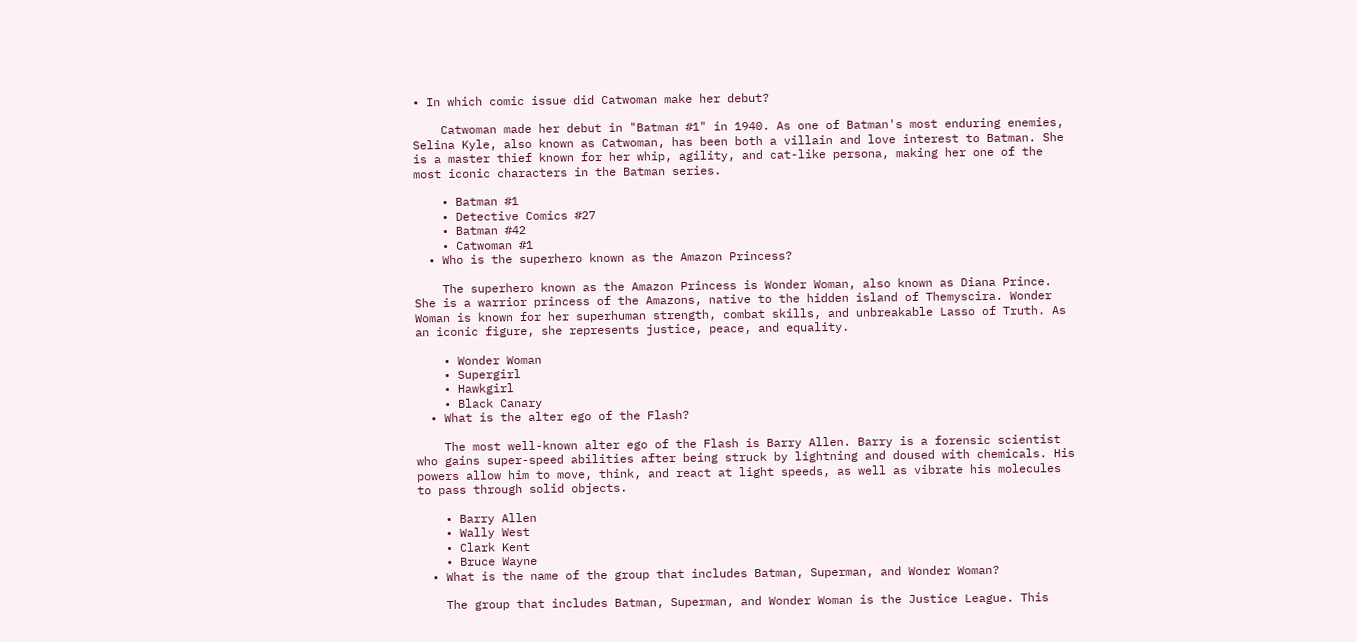• In which comic issue did Catwoman make her debut?

    Catwoman made her debut in "Batman #1" in 1940. As one of Batman's most enduring enemies, Selina Kyle, also known as Catwoman, has been both a villain and love interest to Batman. She is a master thief known for her whip, agility, and cat-like persona, making her one of the most iconic characters in the Batman series.

    • Batman #1
    • Detective Comics #27
    • Batman #42
    • Catwoman #1
  • Who is the superhero known as the Amazon Princess?

    The superhero known as the Amazon Princess is Wonder Woman, also known as Diana Prince. She is a warrior princess of the Amazons, native to the hidden island of Themyscira. Wonder Woman is known for her superhuman strength, combat skills, and unbreakable Lasso of Truth. As an iconic figure, she represents justice, peace, and equality.

    • Wonder Woman
    • Supergirl
    • Hawkgirl
    • Black Canary
  • What is the alter ego of the Flash?

    The most well-known alter ego of the Flash is Barry Allen. Barry is a forensic scientist who gains super-speed abilities after being struck by lightning and doused with chemicals. His powers allow him to move, think, and react at light speeds, as well as vibrate his molecules to pass through solid objects.

    • Barry Allen
    • Wally West
    • Clark Kent
    • Bruce Wayne
  • What is the name of the group that includes Batman, Superman, and Wonder Woman?

    The group that includes Batman, Superman, and Wonder Woman is the Justice League. This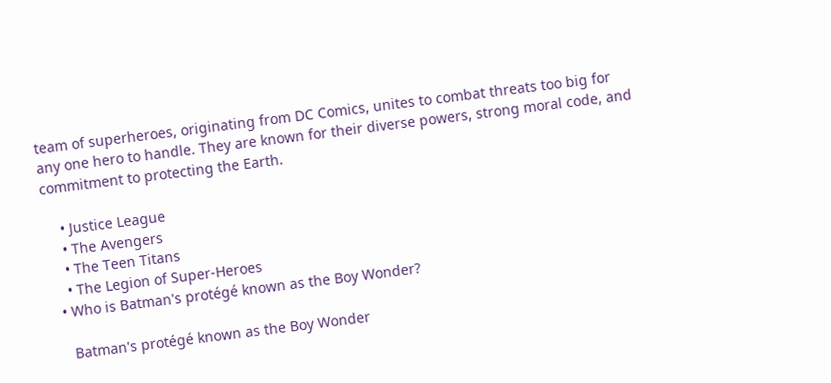team of superheroes, originating from DC Comics, unites to combat threats too big for any one hero to handle. They are known for their diverse powers, strong moral code, and commitment to protecting the Earth.

    • Justice League
    • The Avengers
    • The Teen Titans
    • The Legion of Super-Heroes
  • Who is Batman's protégé known as the Boy Wonder?

    Batman's protégé known as the Boy Wonder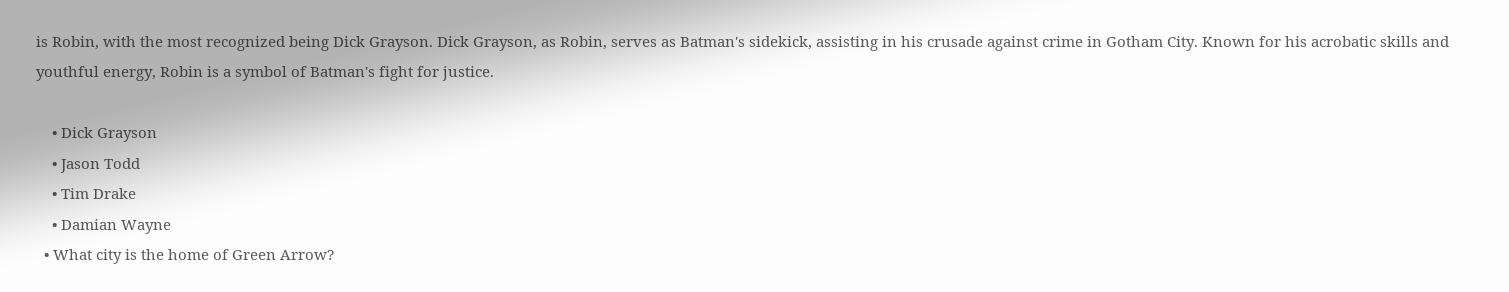is Robin, with the most recognized being Dick Grayson. Dick Grayson, as Robin, serves as Batman's sidekick, assisting in his crusade against crime in Gotham City. Known for his acrobatic skills and youthful energy, Robin is a symbol of Batman's fight for justice.

    • Dick Grayson
    • Jason Todd
    • Tim Drake
    • Damian Wayne
  • What city is the home of Green Arrow?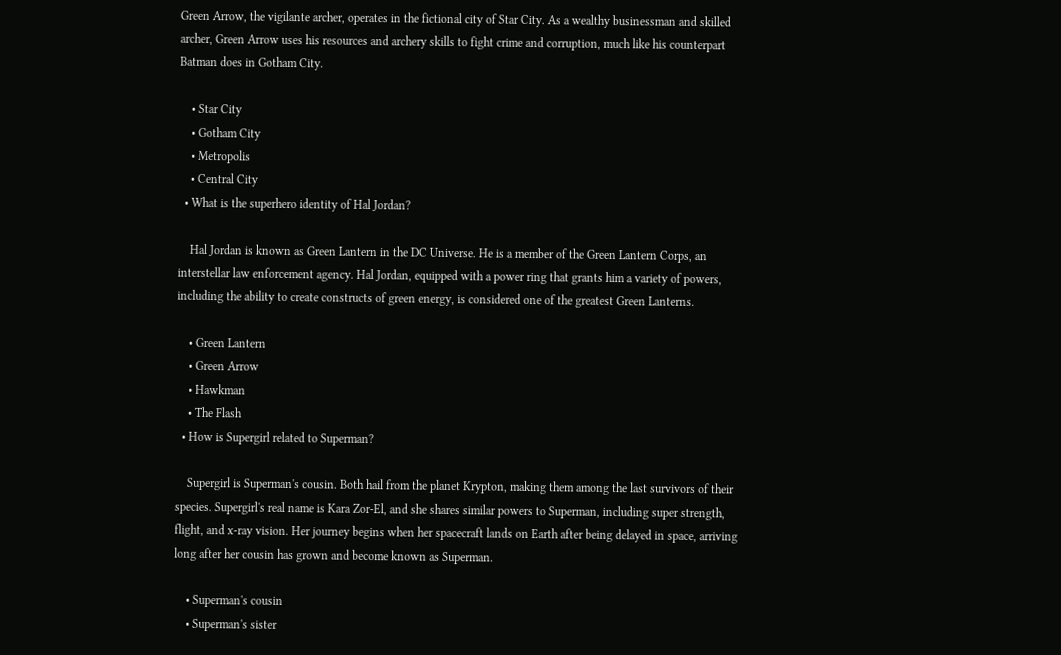Green Arrow, the vigilante archer, operates in the fictional city of Star City. As a wealthy businessman and skilled archer, Green Arrow uses his resources and archery skills to fight crime and corruption, much like his counterpart Batman does in Gotham City.

    • Star City
    • Gotham City
    • Metropolis
    • Central City
  • What is the superhero identity of Hal Jordan?

    Hal Jordan is known as Green Lantern in the DC Universe. He is a member of the Green Lantern Corps, an interstellar law enforcement agency. Hal Jordan, equipped with a power ring that grants him a variety of powers, including the ability to create constructs of green energy, is considered one of the greatest Green Lanterns.

    • Green Lantern
    • Green Arrow
    • Hawkman
    • The Flash
  • How is Supergirl related to Superman?

    Supergirl is Superman's cousin. Both hail from the planet Krypton, making them among the last survivors of their species. Supergirl's real name is Kara Zor-El, and she shares similar powers to Superman, including super strength, flight, and x-ray vision. Her journey begins when her spacecraft lands on Earth after being delayed in space, arriving long after her cousin has grown and become known as Superman.

    • Superman's cousin
    • Superman's sister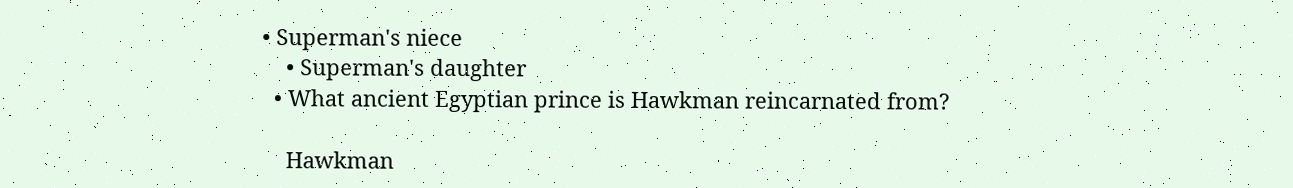• Superman's niece
    • Superman's daughter
  • What ancient Egyptian prince is Hawkman reincarnated from?

    Hawkman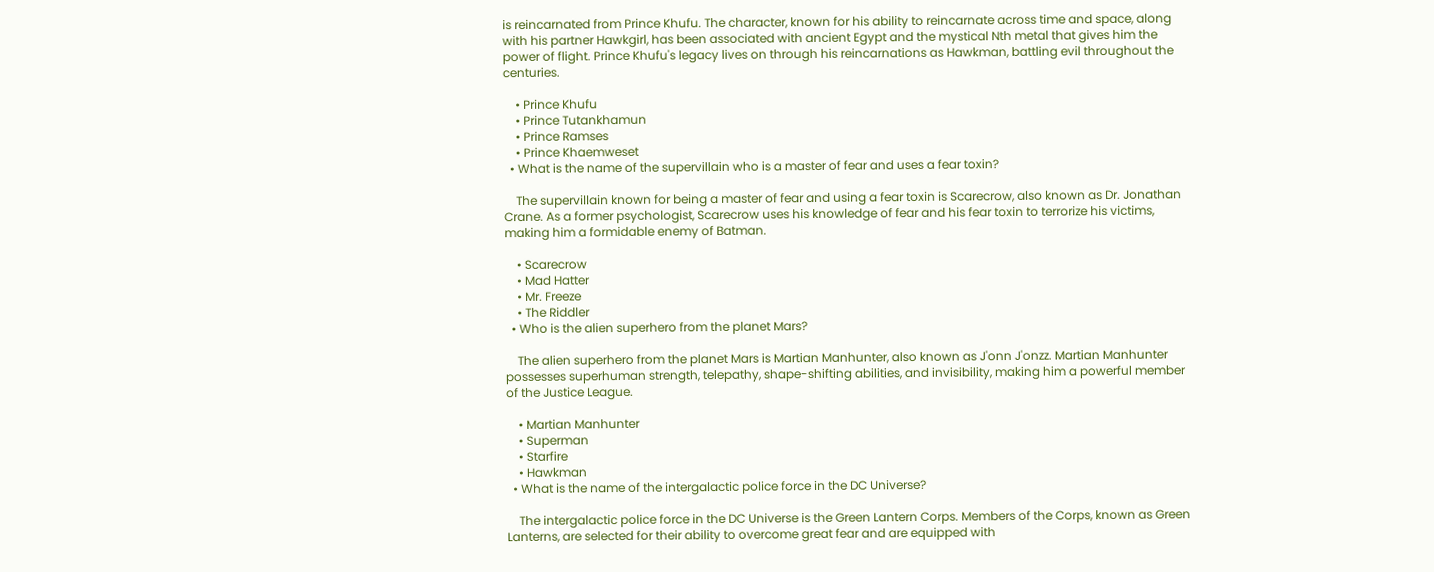is reincarnated from Prince Khufu. The character, known for his ability to reincarnate across time and space, along with his partner Hawkgirl, has been associated with ancient Egypt and the mystical Nth metal that gives him the power of flight. Prince Khufu's legacy lives on through his reincarnations as Hawkman, battling evil throughout the centuries.

    • Prince Khufu
    • Prince Tutankhamun
    • Prince Ramses
    • Prince Khaemweset
  • What is the name of the supervillain who is a master of fear and uses a fear toxin?

    The supervillain known for being a master of fear and using a fear toxin is Scarecrow, also known as Dr. Jonathan Crane. As a former psychologist, Scarecrow uses his knowledge of fear and his fear toxin to terrorize his victims, making him a formidable enemy of Batman.

    • Scarecrow
    • Mad Hatter
    • Mr. Freeze
    • The Riddler
  • Who is the alien superhero from the planet Mars?

    The alien superhero from the planet Mars is Martian Manhunter, also known as J'onn J'onzz. Martian Manhunter possesses superhuman strength, telepathy, shape-shifting abilities, and invisibility, making him a powerful member of the Justice League.

    • Martian Manhunter
    • Superman
    • Starfire
    • Hawkman
  • What is the name of the intergalactic police force in the DC Universe?

    The intergalactic police force in the DC Universe is the Green Lantern Corps. Members of the Corps, known as Green Lanterns, are selected for their ability to overcome great fear and are equipped with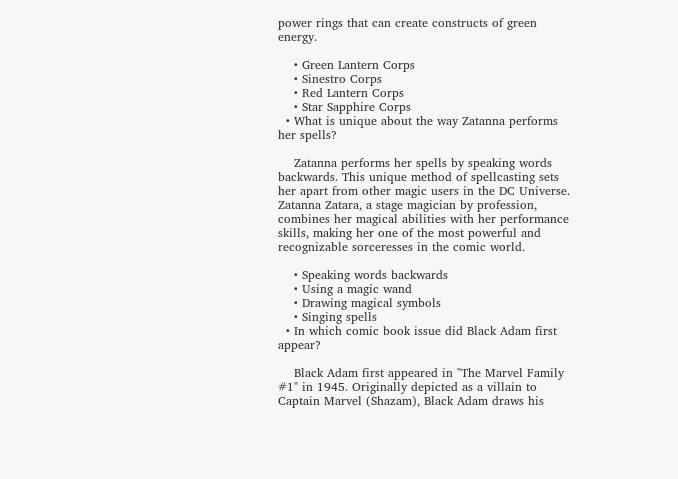power rings that can create constructs of green energy.

    • Green Lantern Corps
    • Sinestro Corps
    • Red Lantern Corps
    • Star Sapphire Corps
  • What is unique about the way Zatanna performs her spells?

    Zatanna performs her spells by speaking words backwards. This unique method of spellcasting sets her apart from other magic users in the DC Universe. Zatanna Zatara, a stage magician by profession, combines her magical abilities with her performance skills, making her one of the most powerful and recognizable sorceresses in the comic world.

    • Speaking words backwards
    • Using a magic wand
    • Drawing magical symbols
    • Singing spells
  • In which comic book issue did Black Adam first appear?

    Black Adam first appeared in "The Marvel Family #1" in 1945. Originally depicted as a villain to Captain Marvel (Shazam), Black Adam draws his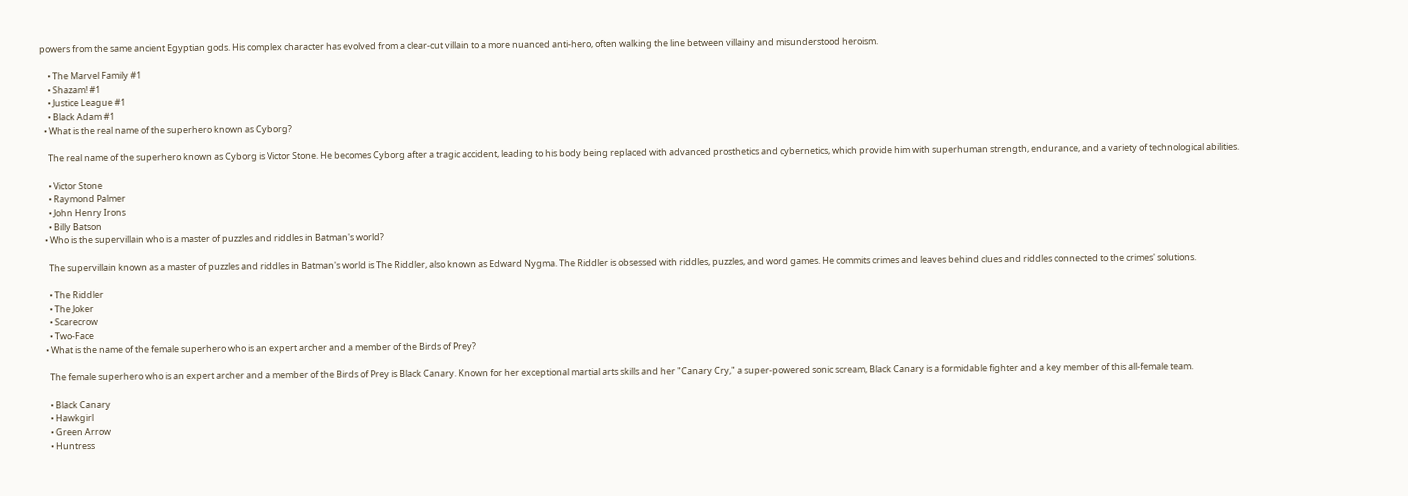powers from the same ancient Egyptian gods. His complex character has evolved from a clear-cut villain to a more nuanced anti-hero, often walking the line between villainy and misunderstood heroism.

    • The Marvel Family #1
    • Shazam! #1
    • Justice League #1
    • Black Adam #1
  • What is the real name of the superhero known as Cyborg?

    The real name of the superhero known as Cyborg is Victor Stone. He becomes Cyborg after a tragic accident, leading to his body being replaced with advanced prosthetics and cybernetics, which provide him with superhuman strength, endurance, and a variety of technological abilities.

    • Victor Stone
    • Raymond Palmer
    • John Henry Irons
    • Billy Batson
  • Who is the supervillain who is a master of puzzles and riddles in Batman's world?

    The supervillain known as a master of puzzles and riddles in Batman's world is The Riddler, also known as Edward Nygma. The Riddler is obsessed with riddles, puzzles, and word games. He commits crimes and leaves behind clues and riddles connected to the crimes' solutions.

    • The Riddler
    • The Joker
    • Scarecrow
    • Two-Face
  • What is the name of the female superhero who is an expert archer and a member of the Birds of Prey?

    The female superhero who is an expert archer and a member of the Birds of Prey is Black Canary. Known for her exceptional martial arts skills and her "Canary Cry," a super-powered sonic scream, Black Canary is a formidable fighter and a key member of this all-female team.

    • Black Canary
    • Hawkgirl
    • Green Arrow
    • Huntress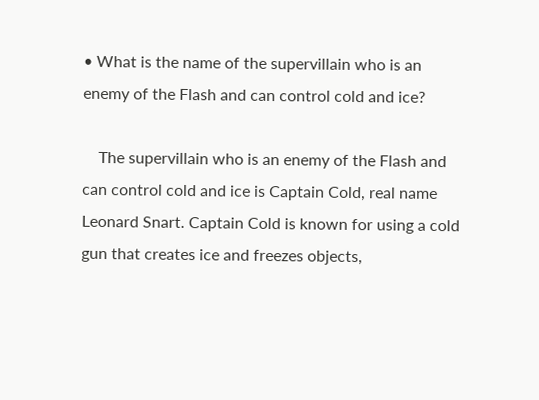• What is the name of the supervillain who is an enemy of the Flash and can control cold and ice?

    The supervillain who is an enemy of the Flash and can control cold and ice is Captain Cold, real name Leonard Snart. Captain Cold is known for using a cold gun that creates ice and freezes objects,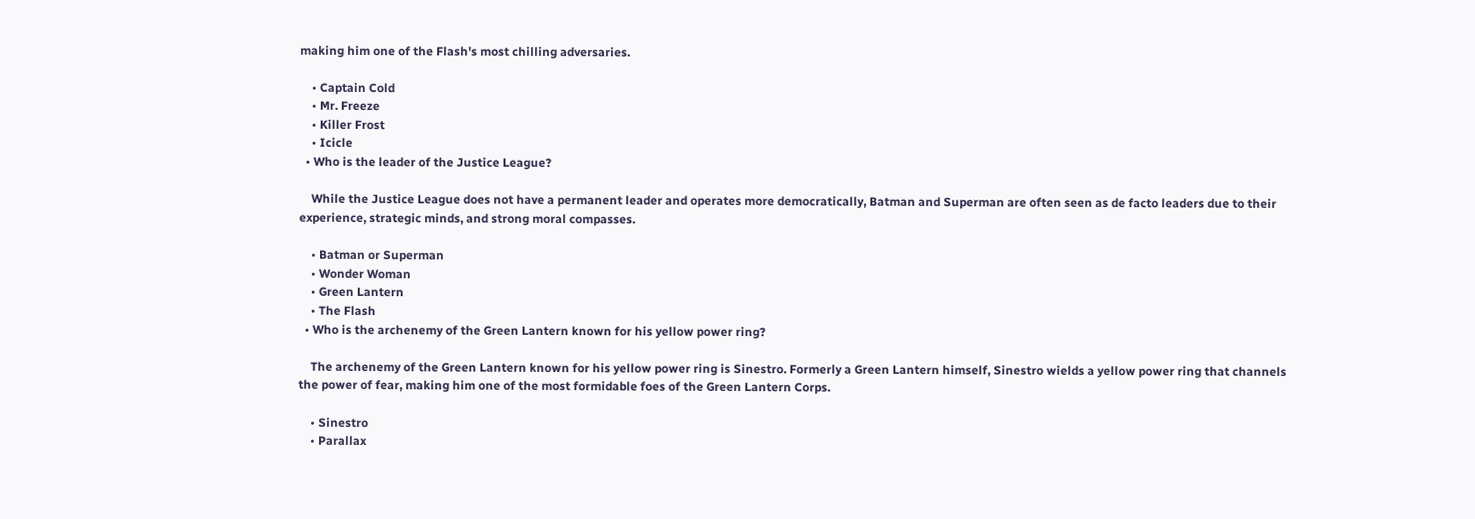making him one of the Flash's most chilling adversaries.

    • Captain Cold
    • Mr. Freeze
    • Killer Frost
    • Icicle
  • Who is the leader of the Justice League?

    While the Justice League does not have a permanent leader and operates more democratically, Batman and Superman are often seen as de facto leaders due to their experience, strategic minds, and strong moral compasses.

    • Batman or Superman
    • Wonder Woman
    • Green Lantern
    • The Flash
  • Who is the archenemy of the Green Lantern known for his yellow power ring?

    The archenemy of the Green Lantern known for his yellow power ring is Sinestro. Formerly a Green Lantern himself, Sinestro wields a yellow power ring that channels the power of fear, making him one of the most formidable foes of the Green Lantern Corps.

    • Sinestro
    • Parallax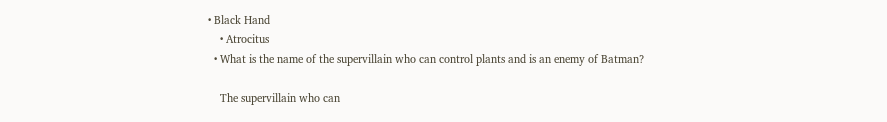• Black Hand
    • Atrocitus
  • What is the name of the supervillain who can control plants and is an enemy of Batman?

    The supervillain who can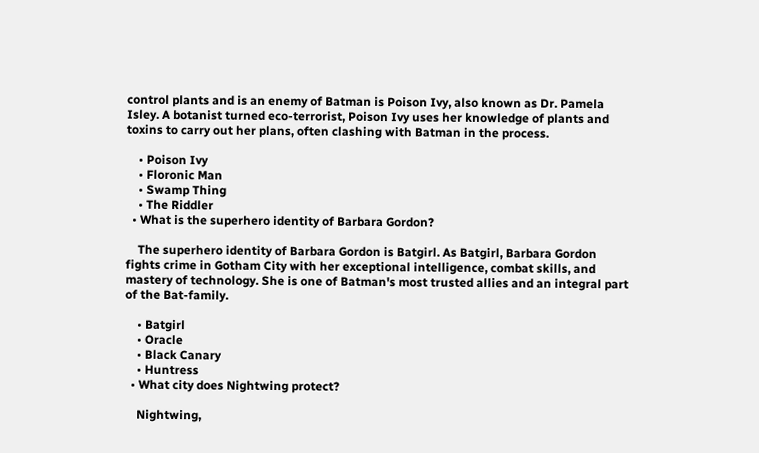control plants and is an enemy of Batman is Poison Ivy, also known as Dr. Pamela Isley. A botanist turned eco-terrorist, Poison Ivy uses her knowledge of plants and toxins to carry out her plans, often clashing with Batman in the process.

    • Poison Ivy
    • Floronic Man
    • Swamp Thing
    • The Riddler
  • What is the superhero identity of Barbara Gordon?

    The superhero identity of Barbara Gordon is Batgirl. As Batgirl, Barbara Gordon fights crime in Gotham City with her exceptional intelligence, combat skills, and mastery of technology. She is one of Batman's most trusted allies and an integral part of the Bat-family.

    • Batgirl
    • Oracle
    • Black Canary
    • Huntress
  • What city does Nightwing protect?

    Nightwing,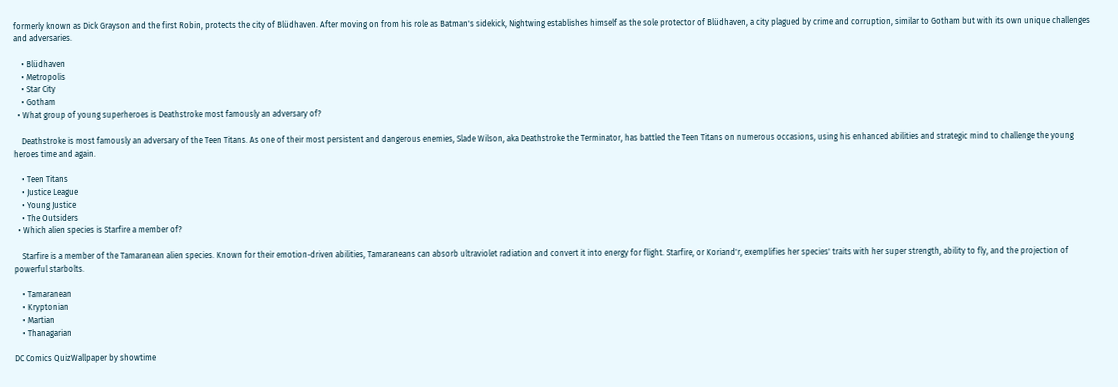formerly known as Dick Grayson and the first Robin, protects the city of Blüdhaven. After moving on from his role as Batman's sidekick, Nightwing establishes himself as the sole protector of Blüdhaven, a city plagued by crime and corruption, similar to Gotham but with its own unique challenges and adversaries.

    • Blüdhaven
    • Metropolis
    • Star City
    • Gotham
  • What group of young superheroes is Deathstroke most famously an adversary of?

    Deathstroke is most famously an adversary of the Teen Titans. As one of their most persistent and dangerous enemies, Slade Wilson, aka Deathstroke the Terminator, has battled the Teen Titans on numerous occasions, using his enhanced abilities and strategic mind to challenge the young heroes time and again.

    • Teen Titans
    • Justice League
    • Young Justice
    • The Outsiders
  • Which alien species is Starfire a member of?

    Starfire is a member of the Tamaranean alien species. Known for their emotion-driven abilities, Tamaraneans can absorb ultraviolet radiation and convert it into energy for flight. Starfire, or Koriand'r, exemplifies her species' traits with her super strength, ability to fly, and the projection of powerful starbolts.

    • Tamaranean
    • Kryptonian
    • Martian
    • Thanagarian

DC Comics QuizWallpaper by showtime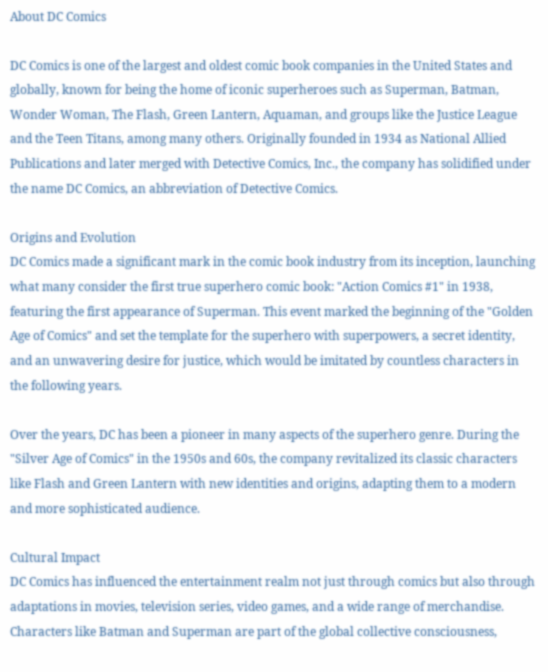About DC Comics

DC Comics is one of the largest and oldest comic book companies in the United States and globally, known for being the home of iconic superheroes such as Superman, Batman, Wonder Woman, The Flash, Green Lantern, Aquaman, and groups like the Justice League and the Teen Titans, among many others. Originally founded in 1934 as National Allied Publications and later merged with Detective Comics, Inc., the company has solidified under the name DC Comics, an abbreviation of Detective Comics.

Origins and Evolution
DC Comics made a significant mark in the comic book industry from its inception, launching what many consider the first true superhero comic book: "Action Comics #1" in 1938, featuring the first appearance of Superman. This event marked the beginning of the "Golden Age of Comics" and set the template for the superhero with superpowers, a secret identity, and an unwavering desire for justice, which would be imitated by countless characters in the following years.

Over the years, DC has been a pioneer in many aspects of the superhero genre. During the "Silver Age of Comics" in the 1950s and 60s, the company revitalized its classic characters like Flash and Green Lantern with new identities and origins, adapting them to a modern and more sophisticated audience.

Cultural Impact
DC Comics has influenced the entertainment realm not just through comics but also through adaptations in movies, television series, video games, and a wide range of merchandise. Characters like Batman and Superman are part of the global collective consciousness,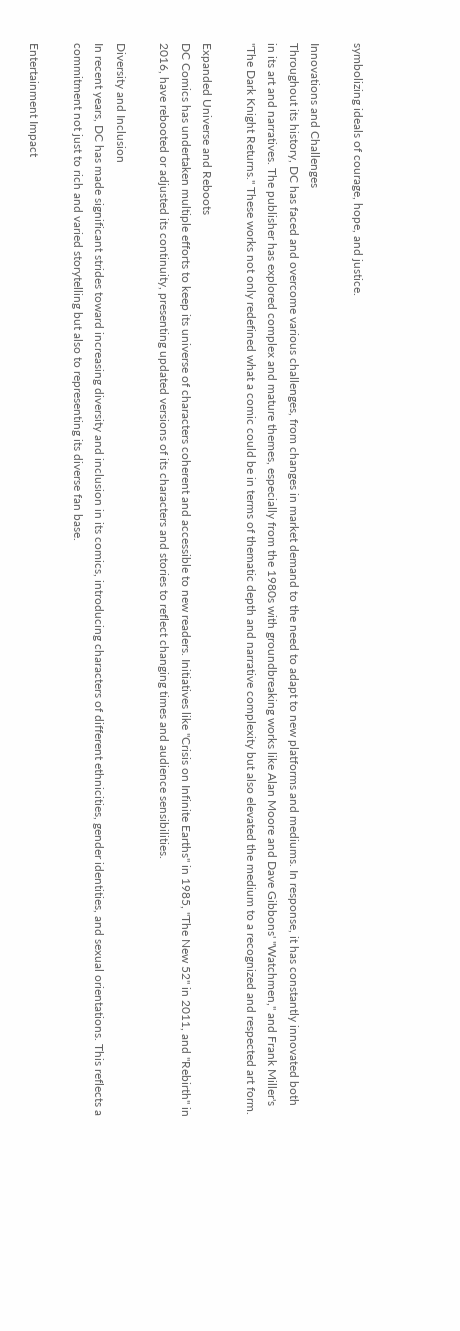symbolizing ideals of courage, hope, and justice.

Innovations and Challenges
Throughout its history, DC has faced and overcome various challenges, from changes in market demand to the need to adapt to new platforms and mediums. In response, it has constantly innovated both in its art and narratives. The publisher has explored complex and mature themes, especially from the 1980s with groundbreaking works like Alan Moore and Dave Gibbons' "Watchmen," and Frank Miller's "The Dark Knight Returns." These works not only redefined what a comic could be in terms of thematic depth and narrative complexity but also elevated the medium to a recognized and respected art form.

Expanded Universe and Reboots
DC Comics has undertaken multiple efforts to keep its universe of characters coherent and accessible to new readers. Initiatives like "Crisis on Infinite Earths" in 1985, "The New 52" in 2011, and "Rebirth" in 2016, have rebooted or adjusted its continuity, presenting updated versions of its characters and stories to reflect changing times and audience sensibilities.

Diversity and Inclusion
In recent years, DC has made significant strides toward increasing diversity and inclusion in its comics, introducing characters of different ethnicities, gender identities, and sexual orientations. This reflects a commitment not just to rich and varied storytelling but also to representing its diverse fan base.

Entertainment Impact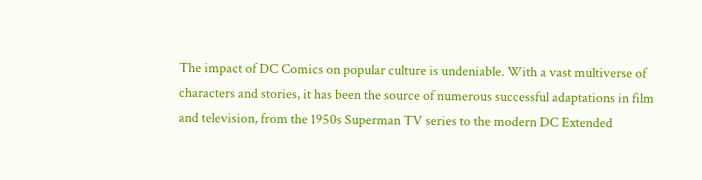The impact of DC Comics on popular culture is undeniable. With a vast multiverse of characters and stories, it has been the source of numerous successful adaptations in film and television, from the 1950s Superman TV series to the modern DC Extended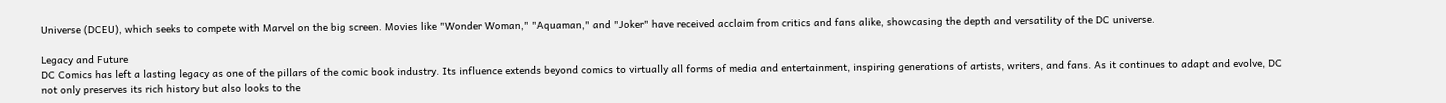Universe (DCEU), which seeks to compete with Marvel on the big screen. Movies like "Wonder Woman," "Aquaman," and "Joker" have received acclaim from critics and fans alike, showcasing the depth and versatility of the DC universe.

Legacy and Future
DC Comics has left a lasting legacy as one of the pillars of the comic book industry. Its influence extends beyond comics to virtually all forms of media and entertainment, inspiring generations of artists, writers, and fans. As it continues to adapt and evolve, DC not only preserves its rich history but also looks to the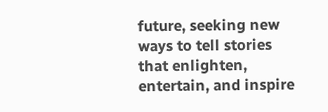future, seeking new ways to tell stories that enlighten, entertain, and inspire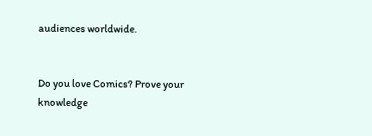audiences worldwide.


Do you love Comics? Prove your knowledge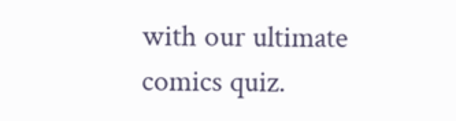with our ultimate comics quiz.